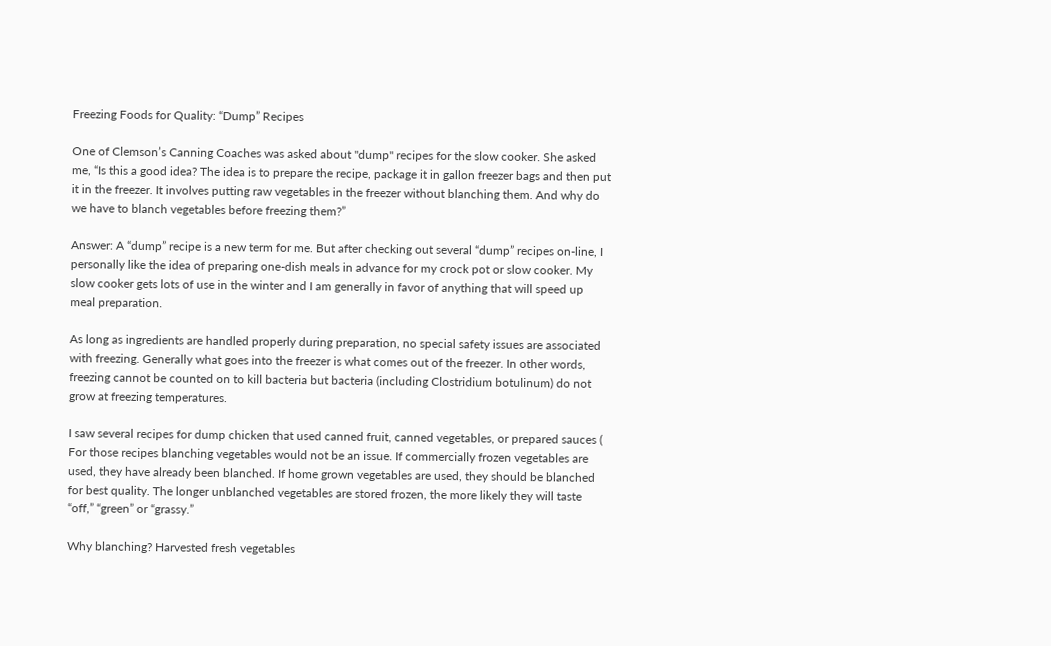Freezing Foods for Quality: “Dump” Recipes

One of Clemson’s Canning Coaches was asked about "dump" recipes for the slow cooker. She asked me, “Is this a good idea? The idea is to prepare the recipe, package it in gallon freezer bags and then put it in the freezer. It involves putting raw vegetables in the freezer without blanching them. And why do we have to blanch vegetables before freezing them?”

Answer: A “dump” recipe is a new term for me. But after checking out several “dump” recipes on-line, I personally like the idea of preparing one-dish meals in advance for my crock pot or slow cooker. My slow cooker gets lots of use in the winter and I am generally in favor of anything that will speed up meal preparation.

As long as ingredients are handled properly during preparation, no special safety issues are associated with freezing. Generally what goes into the freezer is what comes out of the freezer. In other words, freezing cannot be counted on to kill bacteria but bacteria (including Clostridium botulinum) do not grow at freezing temperatures.

I saw several recipes for dump chicken that used canned fruit, canned vegetables, or prepared sauces ( For those recipes blanching vegetables would not be an issue. If commercially frozen vegetables are used, they have already been blanched. If home grown vegetables are used, they should be blanched for best quality. The longer unblanched vegetables are stored frozen, the more likely they will taste “off,” “green” or “grassy.”

Why blanching? Harvested fresh vegetables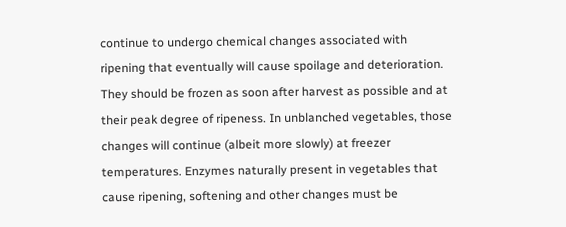continue to undergo chemical changes associated with ripening that eventually will cause spoilage and deterioration. They should be frozen as soon after harvest as possible and at their peak degree of ripeness. In unblanched vegetables, those changes will continue (albeit more slowly) at freezer temperatures. Enzymes naturally present in vegetables that cause ripening, softening and other changes must be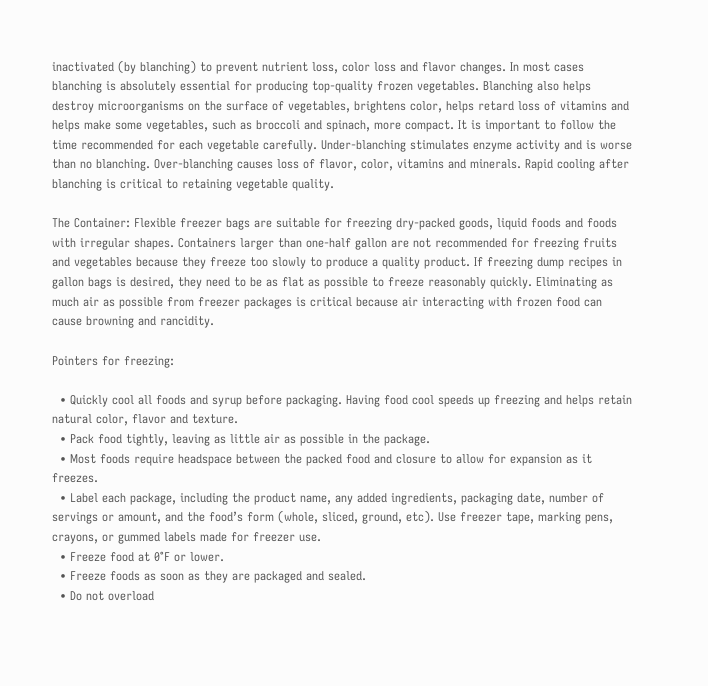inactivated (by blanching) to prevent nutrient loss, color loss and flavor changes. In most cases blanching is absolutely essential for producing top-quality frozen vegetables. Blanching also helps destroy microorganisms on the surface of vegetables, brightens color, helps retard loss of vitamins and helps make some vegetables, such as broccoli and spinach, more compact. It is important to follow the time recommended for each vegetable carefully. Under-blanching stimulates enzyme activity and is worse than no blanching. Over-blanching causes loss of flavor, color, vitamins and minerals. Rapid cooling after blanching is critical to retaining vegetable quality.

The Container: Flexible freezer bags are suitable for freezing dry-packed goods, liquid foods and foods with irregular shapes. Containers larger than one-half gallon are not recommended for freezing fruits and vegetables because they freeze too slowly to produce a quality product. If freezing dump recipes in gallon bags is desired, they need to be as flat as possible to freeze reasonably quickly. Eliminating as much air as possible from freezer packages is critical because air interacting with frozen food can cause browning and rancidity.

Pointers for freezing:

  • Quickly cool all foods and syrup before packaging. Having food cool speeds up freezing and helps retain natural color, flavor and texture.
  • Pack food tightly, leaving as little air as possible in the package.
  • Most foods require headspace between the packed food and closure to allow for expansion as it freezes.
  • Label each package, including the product name, any added ingredients, packaging date, number of servings or amount, and the food’s form (whole, sliced, ground, etc). Use freezer tape, marking pens, crayons, or gummed labels made for freezer use.
  • Freeze food at 0°F or lower.
  • Freeze foods as soon as they are packaged and sealed.
  • Do not overload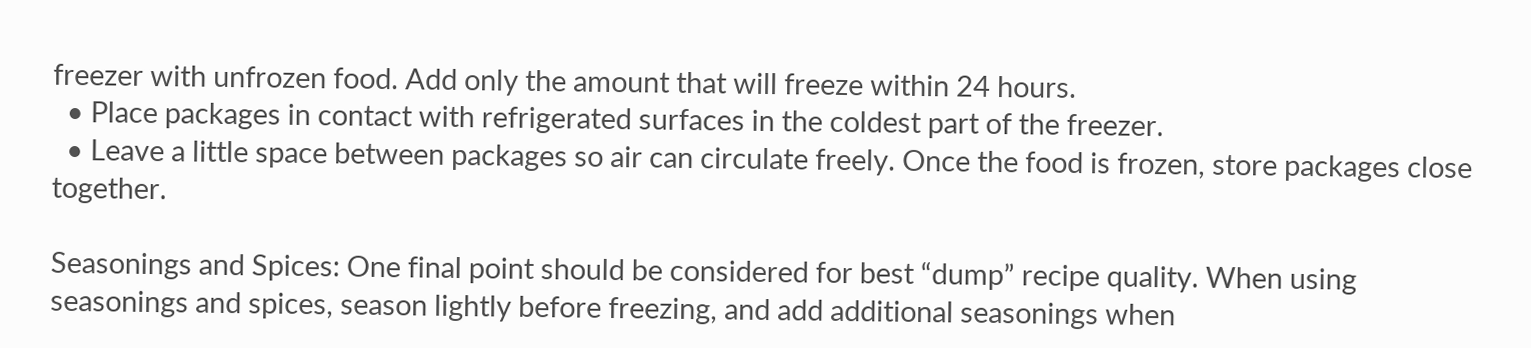freezer with unfrozen food. Add only the amount that will freeze within 24 hours.
  • Place packages in contact with refrigerated surfaces in the coldest part of the freezer.
  • Leave a little space between packages so air can circulate freely. Once the food is frozen, store packages close together.

Seasonings and Spices: One final point should be considered for best “dump” recipe quality. When using seasonings and spices, season lightly before freezing, and add additional seasonings when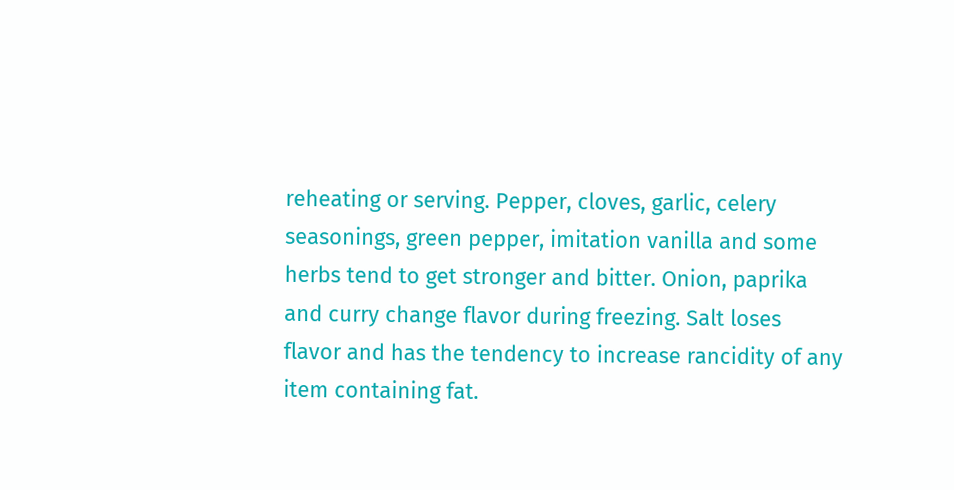reheating or serving. Pepper, cloves, garlic, celery seasonings, green pepper, imitation vanilla and some herbs tend to get stronger and bitter. Onion, paprika and curry change flavor during freezing. Salt loses flavor and has the tendency to increase rancidity of any item containing fat.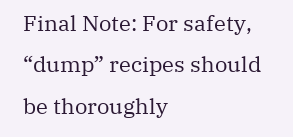Final Note: For safety, “dump” recipes should be thoroughly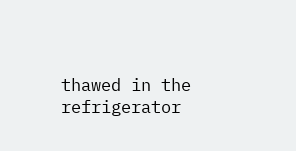thawed in the refrigerator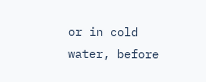or in cold water, before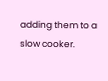adding them to a slow cooker.